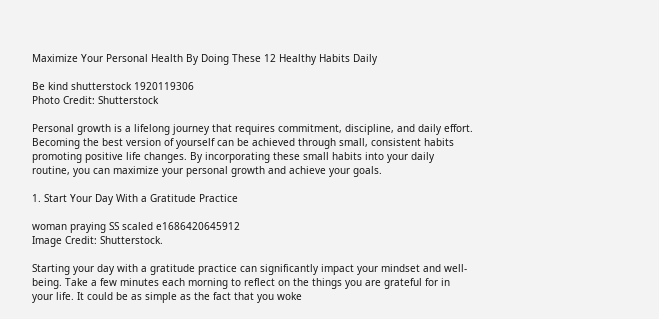Maximize Your Personal Health By Doing These 12 Healthy Habits Daily

Be kind shutterstock 1920119306
Photo Credit: Shutterstock

Personal growth is a lifelong journey that requires commitment, discipline, and daily effort. Becoming the best version of yourself can be achieved through small, consistent habits promoting positive life changes. By incorporating these small habits into your daily routine, you can maximize your personal growth and achieve your goals.

1. Start Your Day With a Gratitude Practice

woman praying SS scaled e1686420645912
Image Credit: Shutterstock.

Starting your day with a gratitude practice can significantly impact your mindset and well-being. Take a few minutes each morning to reflect on the things you are grateful for in your life. It could be as simple as the fact that you woke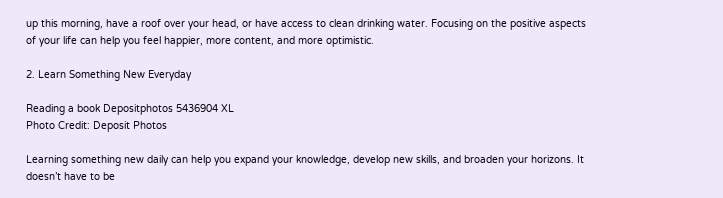up this morning, have a roof over your head, or have access to clean drinking water. Focusing on the positive aspects of your life can help you feel happier, more content, and more optimistic.

2. Learn Something New Everyday

Reading a book Depositphotos 5436904 XL
Photo Credit: Deposit Photos

Learning something new daily can help you expand your knowledge, develop new skills, and broaden your horizons. It doesn’t have to be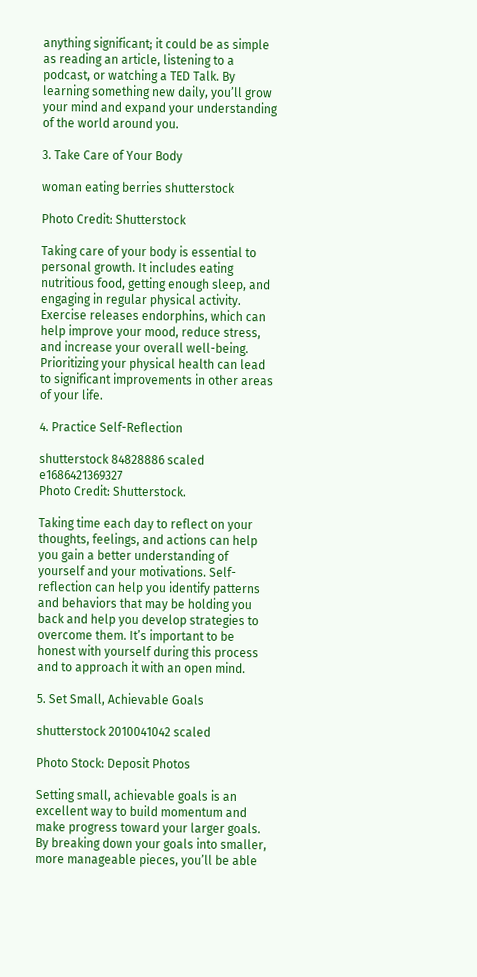anything significant; it could be as simple as reading an article, listening to a podcast, or watching a TED Talk. By learning something new daily, you’ll grow your mind and expand your understanding of the world around you.

3. Take Care of Your Body

woman eating berries shutterstock

Photo Credit: Shutterstock

Taking care of your body is essential to personal growth. It includes eating nutritious food, getting enough sleep, and engaging in regular physical activity. Exercise releases endorphins, which can help improve your mood, reduce stress, and increase your overall well-being. Prioritizing your physical health can lead to significant improvements in other areas of your life.

4. Practice Self-Reflection

shutterstock 84828886 scaled e1686421369327
Photo Credit: Shutterstock.

Taking time each day to reflect on your thoughts, feelings, and actions can help you gain a better understanding of yourself and your motivations. Self-reflection can help you identify patterns and behaviors that may be holding you back and help you develop strategies to overcome them. It’s important to be honest with yourself during this process and to approach it with an open mind.

5. Set Small, Achievable Goals

shutterstock 2010041042 scaled

Photo Stock: Deposit Photos

Setting small, achievable goals is an excellent way to build momentum and make progress toward your larger goals. By breaking down your goals into smaller, more manageable pieces, you’ll be able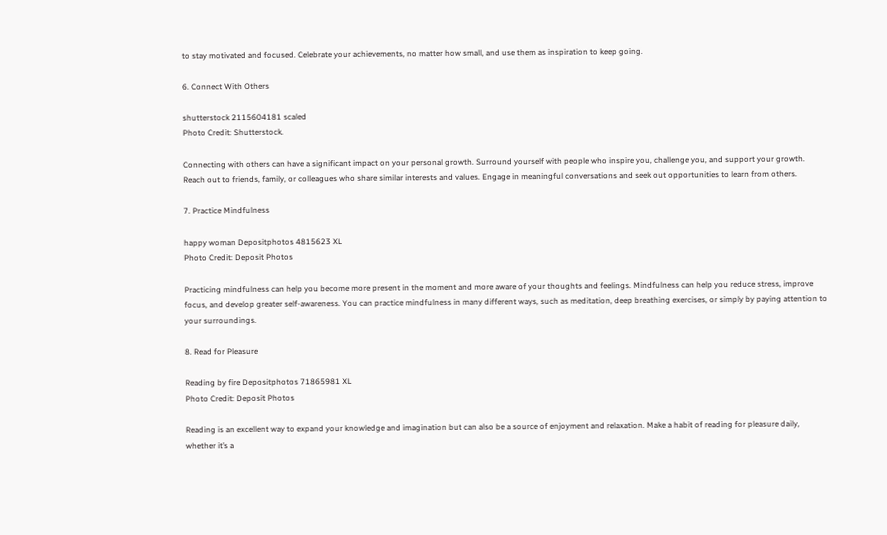to stay motivated and focused. Celebrate your achievements, no matter how small, and use them as inspiration to keep going.

6. Connect With Others

shutterstock 2115604181 scaled
Photo Credit: Shutterstock.

Connecting with others can have a significant impact on your personal growth. Surround yourself with people who inspire you, challenge you, and support your growth. Reach out to friends, family, or colleagues who share similar interests and values. Engage in meaningful conversations and seek out opportunities to learn from others.

7. Practice Mindfulness

happy woman Depositphotos 4815623 XL
Photo Credit: Deposit Photos

Practicing mindfulness can help you become more present in the moment and more aware of your thoughts and feelings. Mindfulness can help you reduce stress, improve focus, and develop greater self-awareness. You can practice mindfulness in many different ways, such as meditation, deep breathing exercises, or simply by paying attention to your surroundings.

8. Read for Pleasure

Reading by fire Depositphotos 71865981 XL
Photo Credit: Deposit Photos

Reading is an excellent way to expand your knowledge and imagination but can also be a source of enjoyment and relaxation. Make a habit of reading for pleasure daily, whether it’s a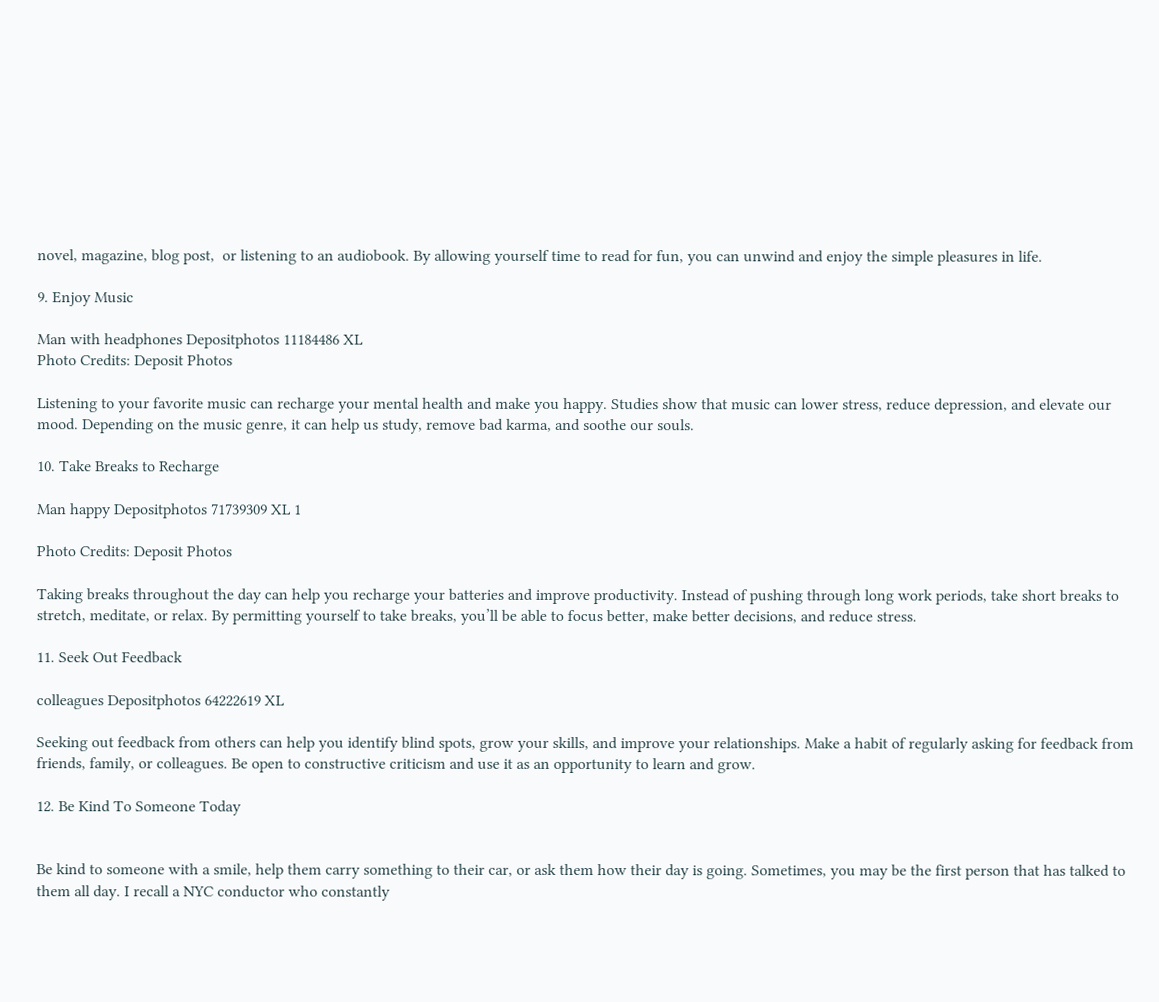novel, magazine, blog post,  or listening to an audiobook. By allowing yourself time to read for fun, you can unwind and enjoy the simple pleasures in life.

9. Enjoy Music

Man with headphones Depositphotos 11184486 XL
Photo Credits: Deposit Photos

Listening to your favorite music can recharge your mental health and make you happy. Studies show that music can lower stress, reduce depression, and elevate our mood. Depending on the music genre, it can help us study, remove bad karma, and soothe our souls.

10. Take Breaks to Recharge

Man happy Depositphotos 71739309 XL 1

Photo Credits: Deposit Photos

Taking breaks throughout the day can help you recharge your batteries and improve productivity. Instead of pushing through long work periods, take short breaks to stretch, meditate, or relax. By permitting yourself to take breaks, you’ll be able to focus better, make better decisions, and reduce stress.

11. Seek Out Feedback

colleagues Depositphotos 64222619 XL

Seeking out feedback from others can help you identify blind spots, grow your skills, and improve your relationships. Make a habit of regularly asking for feedback from friends, family, or colleagues. Be open to constructive criticism and use it as an opportunity to learn and grow.

12. Be Kind To Someone Today


Be kind to someone with a smile, help them carry something to their car, or ask them how their day is going. Sometimes, you may be the first person that has talked to them all day. I recall a NYC conductor who constantly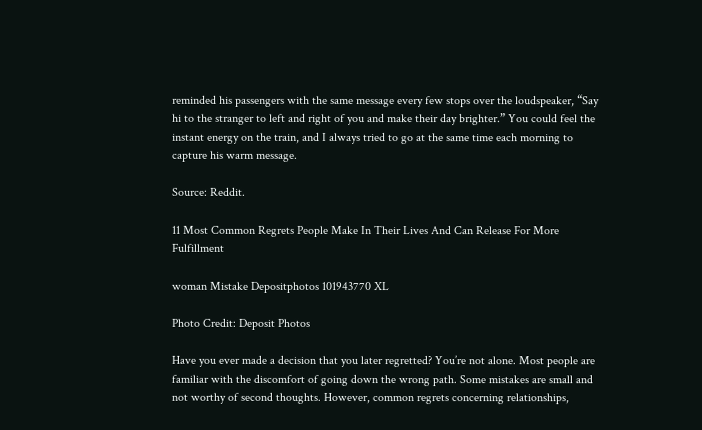reminded his passengers with the same message every few stops over the loudspeaker, “Say hi to the stranger to left and right of you and make their day brighter.” You could feel the instant energy on the train, and I always tried to go at the same time each morning to capture his warm message.

Source: Reddit.

11 Most Common Regrets People Make In Their Lives And Can Release For More Fulfillment

woman Mistake Depositphotos 101943770 XL

Photo Credit: Deposit Photos

Have you ever made a decision that you later regretted? You’re not alone. Most people are familiar with the discomfort of going down the wrong path. Some mistakes are small and not worthy of second thoughts. However, common regrets concerning relationships,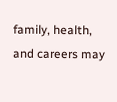family, health, and careers may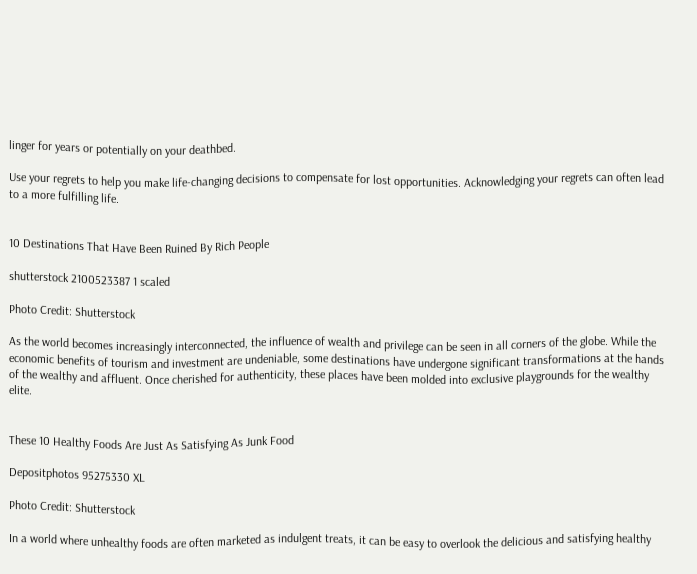linger for years or potentially on your deathbed.

Use your regrets to help you make life-changing decisions to compensate for lost opportunities. Acknowledging your regrets can often lead to a more fulfilling life.


10 Destinations That Have Been Ruined By Rich People

shutterstock 2100523387 1 scaled

Photo Credit: Shutterstock

As the world becomes increasingly interconnected, the influence of wealth and privilege can be seen in all corners of the globe. While the economic benefits of tourism and investment are undeniable, some destinations have undergone significant transformations at the hands of the wealthy and affluent. Once cherished for authenticity, these places have been molded into exclusive playgrounds for the wealthy elite.


These 10 Healthy Foods Are Just As Satisfying As Junk Food

Depositphotos 95275330 XL

Photo Credit: Shutterstock

In a world where unhealthy foods are often marketed as indulgent treats, it can be easy to overlook the delicious and satisfying healthy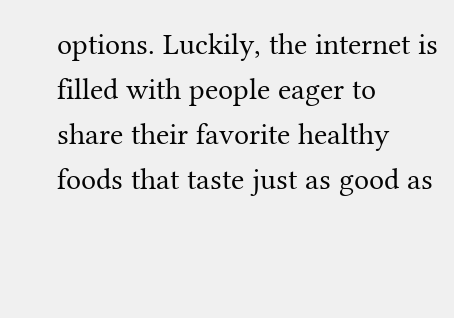options. Luckily, the internet is filled with people eager to share their favorite healthy foods that taste just as good as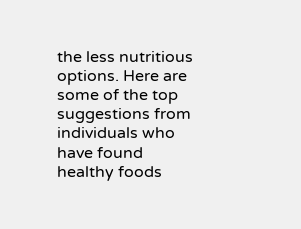the less nutritious options. Here are some of the top suggestions from individuals who have found healthy foods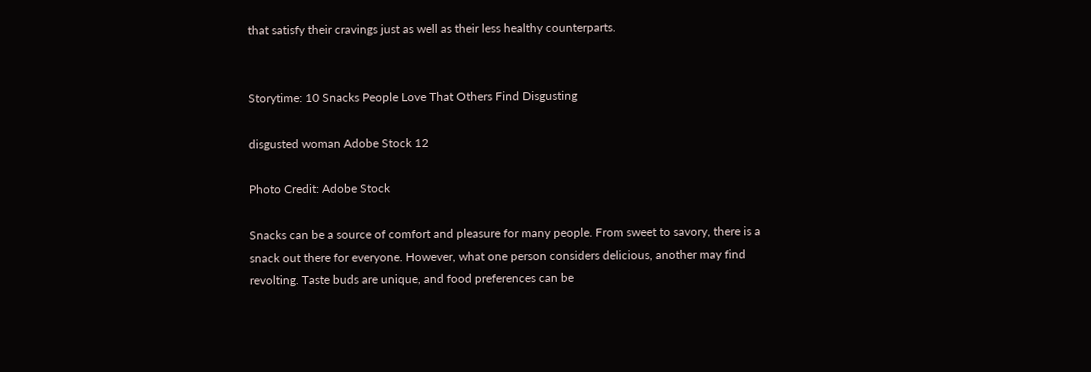that satisfy their cravings just as well as their less healthy counterparts.


Storytime: 10 Snacks People Love That Others Find Disgusting

disgusted woman Adobe Stock 12

Photo Credit: Adobe Stock

Snacks can be a source of comfort and pleasure for many people. From sweet to savory, there is a snack out there for everyone. However, what one person considers delicious, another may find revolting. Taste buds are unique, and food preferences can be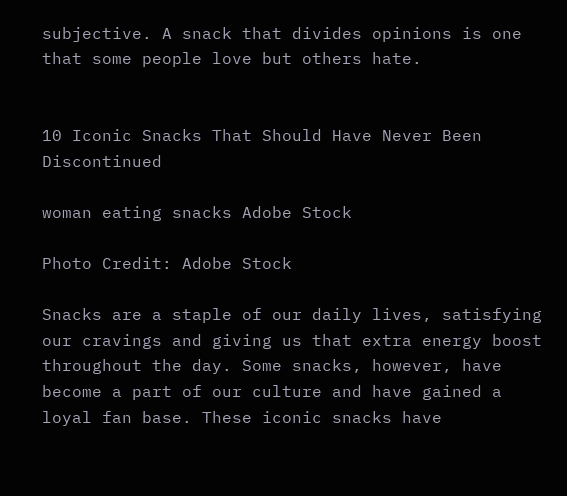subjective. A snack that divides opinions is one that some people love but others hate.


10 Iconic Snacks That Should Have Never Been Discontinued

woman eating snacks Adobe Stock

Photo Credit: Adobe Stock

Snacks are a staple of our daily lives, satisfying our cravings and giving us that extra energy boost throughout the day. Some snacks, however, have become a part of our culture and have gained a loyal fan base. These iconic snacks have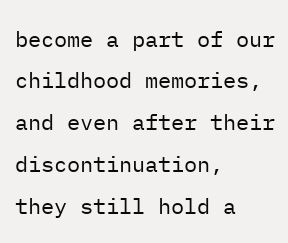become a part of our childhood memories, and even after their discontinuation, they still hold a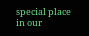special place in our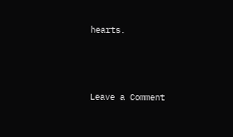hearts.




Leave a Comment